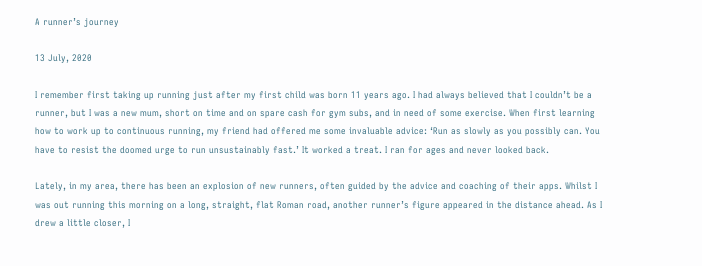A runner’s journey

13 July, 2020

I remember first taking up running just after my first child was born 11 years ago. I had always believed that I couldn’t be a runner, but I was a new mum, short on time and on spare cash for gym subs, and in need of some exercise. When first learning how to work up to continuous running, my friend had offered me some invaluable advice: ‘Run as slowly as you possibly can. You have to resist the doomed urge to run unsustainably fast.’ It worked a treat. I ran for ages and never looked back.

Lately, in my area, there has been an explosion of new runners, often guided by the advice and coaching of their apps. Whilst I was out running this morning on a long, straight, flat Roman road, another runner’s figure appeared in the distance ahead. As I drew a little closer, I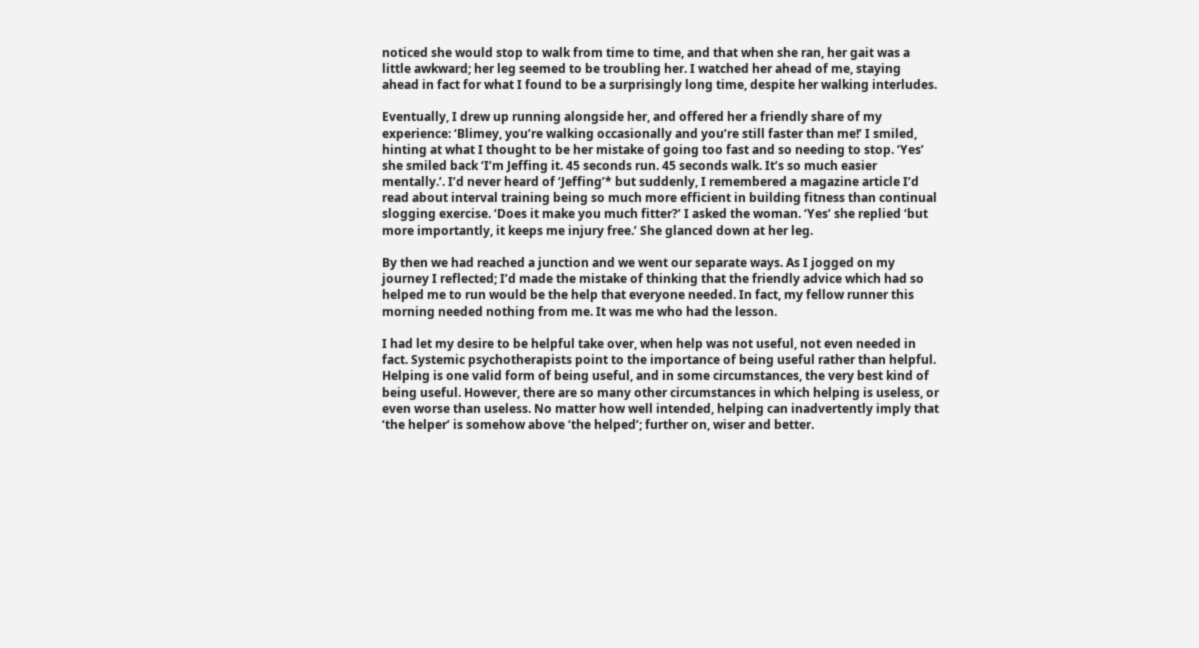noticed she would stop to walk from time to time, and that when she ran, her gait was a little awkward; her leg seemed to be troubling her. I watched her ahead of me, staying ahead in fact for what I found to be a surprisingly long time, despite her walking interludes.

Eventually, I drew up running alongside her, and offered her a friendly share of my experience: ‘Blimey, you’re walking occasionally and you’re still faster than me!’ I smiled, hinting at what I thought to be her mistake of going too fast and so needing to stop. ‘Yes’ she smiled back ‘I’m Jeffing it. 45 seconds run. 45 seconds walk. It’s so much easier mentally.’. I’d never heard of ‘Jeffing’* but suddenly, I remembered a magazine article I’d read about interval training being so much more efficient in building fitness than continual slogging exercise. ‘Does it make you much fitter?’ I asked the woman. ‘Yes’ she replied ‘but more importantly, it keeps me injury free.’ She glanced down at her leg.

By then we had reached a junction and we went our separate ways. As I jogged on my journey I reflected; I’d made the mistake of thinking that the friendly advice which had so helped me to run would be the help that everyone needed. In fact, my fellow runner this morning needed nothing from me. It was me who had the lesson.

I had let my desire to be helpful take over, when help was not useful, not even needed in fact. Systemic psychotherapists point to the importance of being useful rather than helpful. Helping is one valid form of being useful, and in some circumstances, the very best kind of being useful. However, there are so many other circumstances in which helping is useless, or even worse than useless. No matter how well intended, helping can inadvertently imply that ‘the helper’ is somehow above ‘the helped’; further on, wiser and better.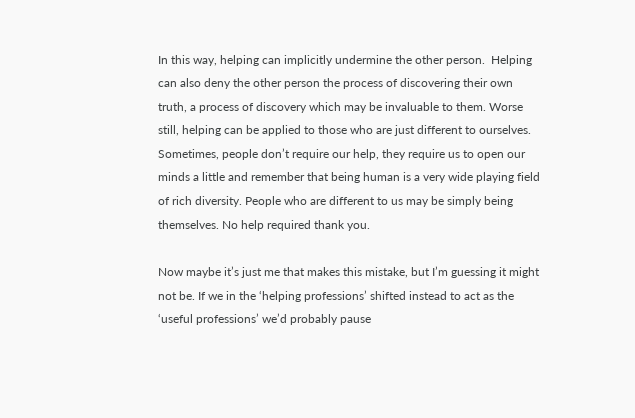In this way, helping can implicitly undermine the other person.  Helping can also deny the other person the process of discovering their own truth, a process of discovery which may be invaluable to them. Worse still, helping can be applied to those who are just different to ourselves. Sometimes, people don’t require our help, they require us to open our minds a little and remember that being human is a very wide playing field of rich diversity. People who are different to us may be simply being themselves. No help required thank you.

Now maybe it’s just me that makes this mistake, but I’m guessing it might not be. If we in the ‘helping professions’ shifted instead to act as the ‘useful professions’ we’d probably pause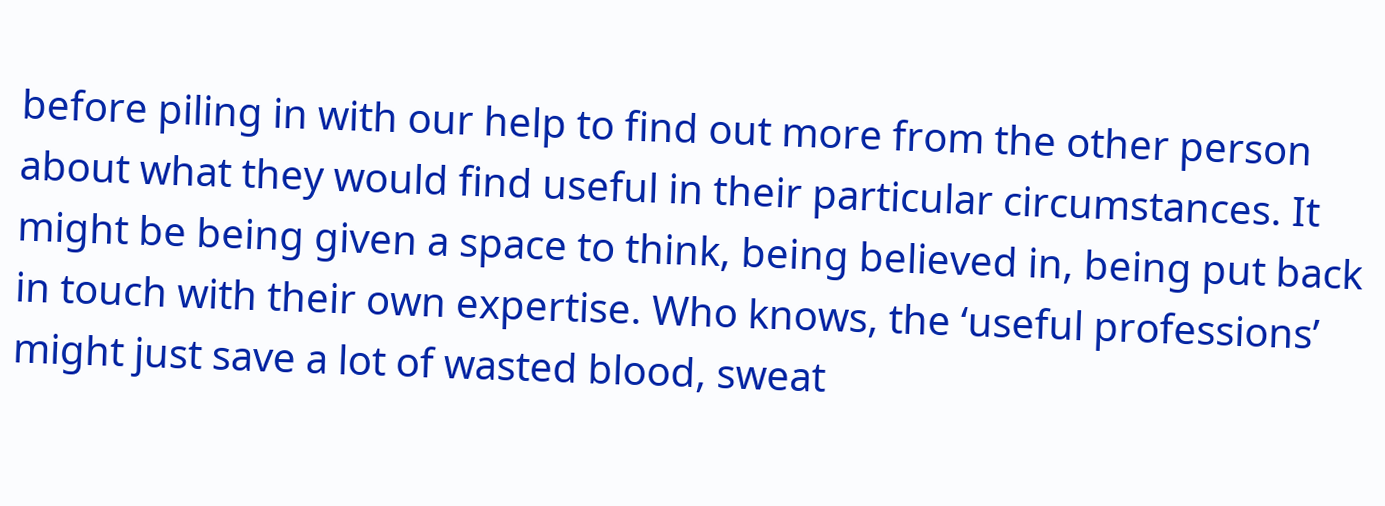before piling in with our help to find out more from the other person about what they would find useful in their particular circumstances. It might be being given a space to think, being believed in, being put back in touch with their own expertise. Who knows, the ‘useful professions’ might just save a lot of wasted blood, sweat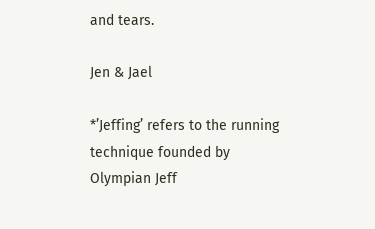and tears.

Jen & Jael

*’Jeffing’ refers to the running technique founded by Olympian Jeff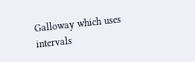Galloway which uses intervals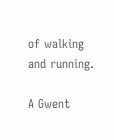of walking and running.

A Gwent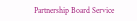Partnership Board Service